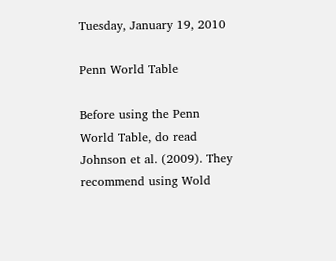Tuesday, January 19, 2010

Penn World Table

Before using the Penn World Table, do read Johnson et al. (2009). They recommend using Wold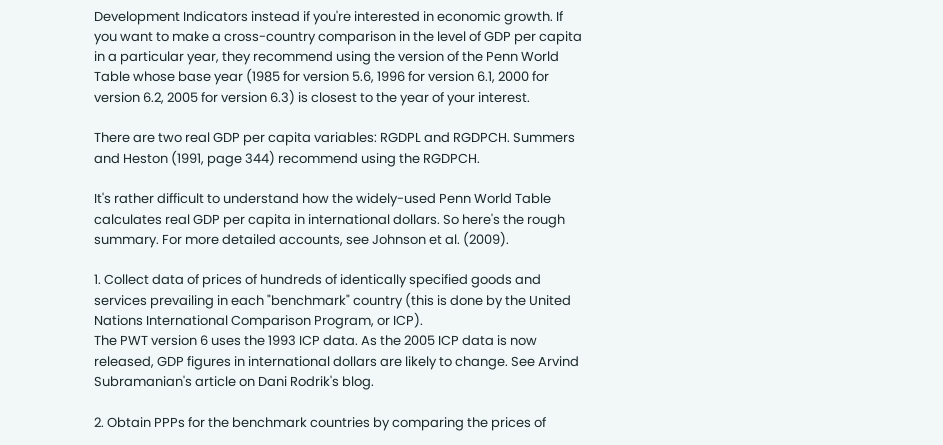Development Indicators instead if you're interested in economic growth. If you want to make a cross-country comparison in the level of GDP per capita in a particular year, they recommend using the version of the Penn World Table whose base year (1985 for version 5.6, 1996 for version 6.1, 2000 for version 6.2, 2005 for version 6.3) is closest to the year of your interest.

There are two real GDP per capita variables: RGDPL and RGDPCH. Summers and Heston (1991, page 344) recommend using the RGDPCH.

It's rather difficult to understand how the widely-used Penn World Table calculates real GDP per capita in international dollars. So here's the rough summary. For more detailed accounts, see Johnson et al. (2009).

1. Collect data of prices of hundreds of identically specified goods and services prevailing in each "benchmark" country (this is done by the United Nations International Comparison Program, or ICP).
The PWT version 6 uses the 1993 ICP data. As the 2005 ICP data is now released, GDP figures in international dollars are likely to change. See Arvind Subramanian's article on Dani Rodrik's blog.

2. Obtain PPPs for the benchmark countries by comparing the prices of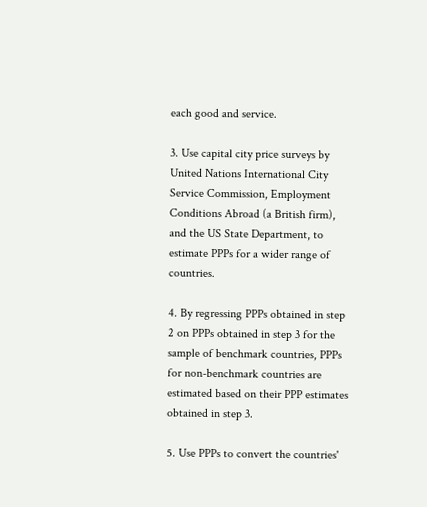each good and service.

3. Use capital city price surveys by United Nations International City Service Commission, Employment Conditions Abroad (a British firm), and the US State Department, to estimate PPPs for a wider range of countries.

4. By regressing PPPs obtained in step 2 on PPPs obtained in step 3 for the sample of benchmark countries, PPPs for non-benchmark countries are estimated based on their PPP estimates obtained in step 3.

5. Use PPPs to convert the countries'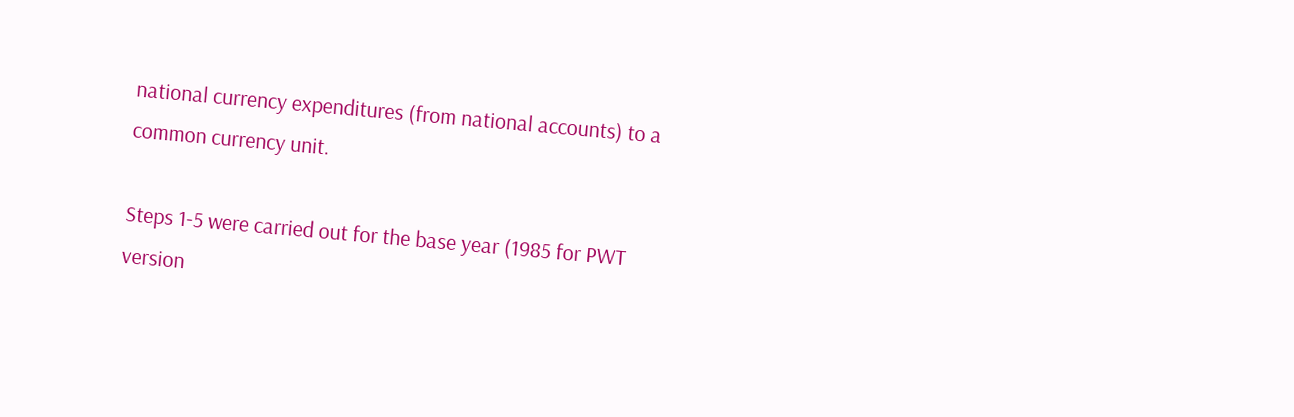national currency expenditures (from national accounts) to a common currency unit.

Steps 1-5 were carried out for the base year (1985 for PWT version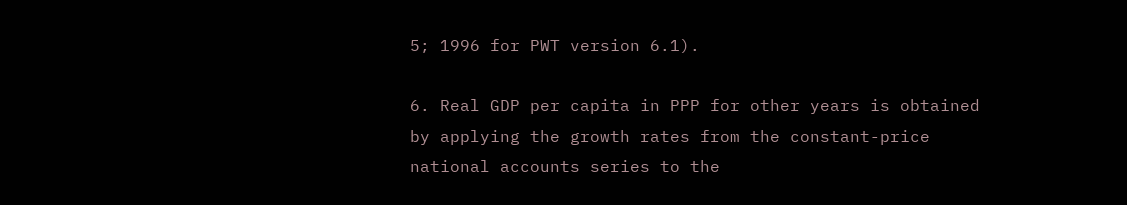5; 1996 for PWT version 6.1).

6. Real GDP per capita in PPP for other years is obtained by applying the growth rates from the constant-price national accounts series to the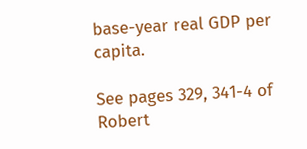base-year real GDP per capita.

See pages 329, 341-4 of Robert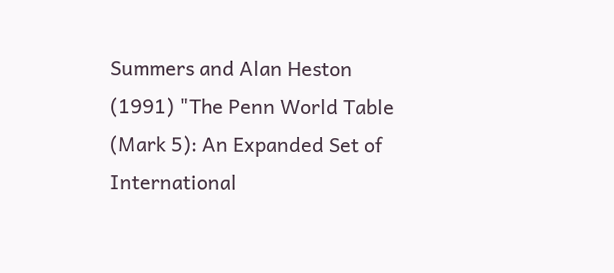Summers and Alan Heston (1991) "The Penn World Table (Mark 5): An Expanded Set of International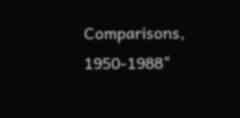Comparisons, 1950-1988"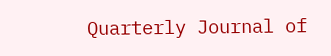Quarterly Journal of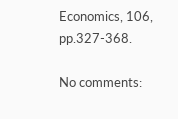Economics, 106, pp.327-368.

No comments: